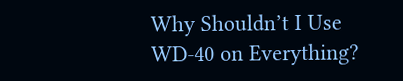Why Shouldn’t I Use WD-40 on Everything?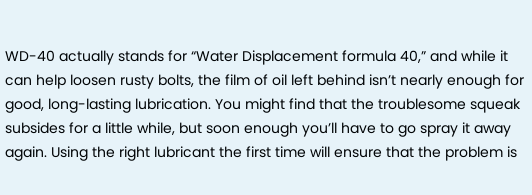WD-40 actually stands for “Water Displacement formula 40,” and while it can help loosen rusty bolts, the film of oil left behind isn’t nearly enough for good, long-lasting lubrication. You might find that the troublesome squeak subsides for a little while, but soon enough you’ll have to go spray it away again. Using the right lubricant the first time will ensure that the problem is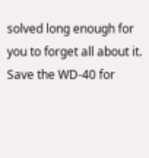solved long enough for you to forget all about it. Save the WD-40 for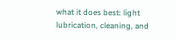what it does best: light lubrication, cleaning, and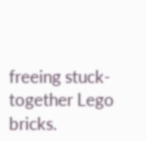freeing stuck-together Lego bricks.